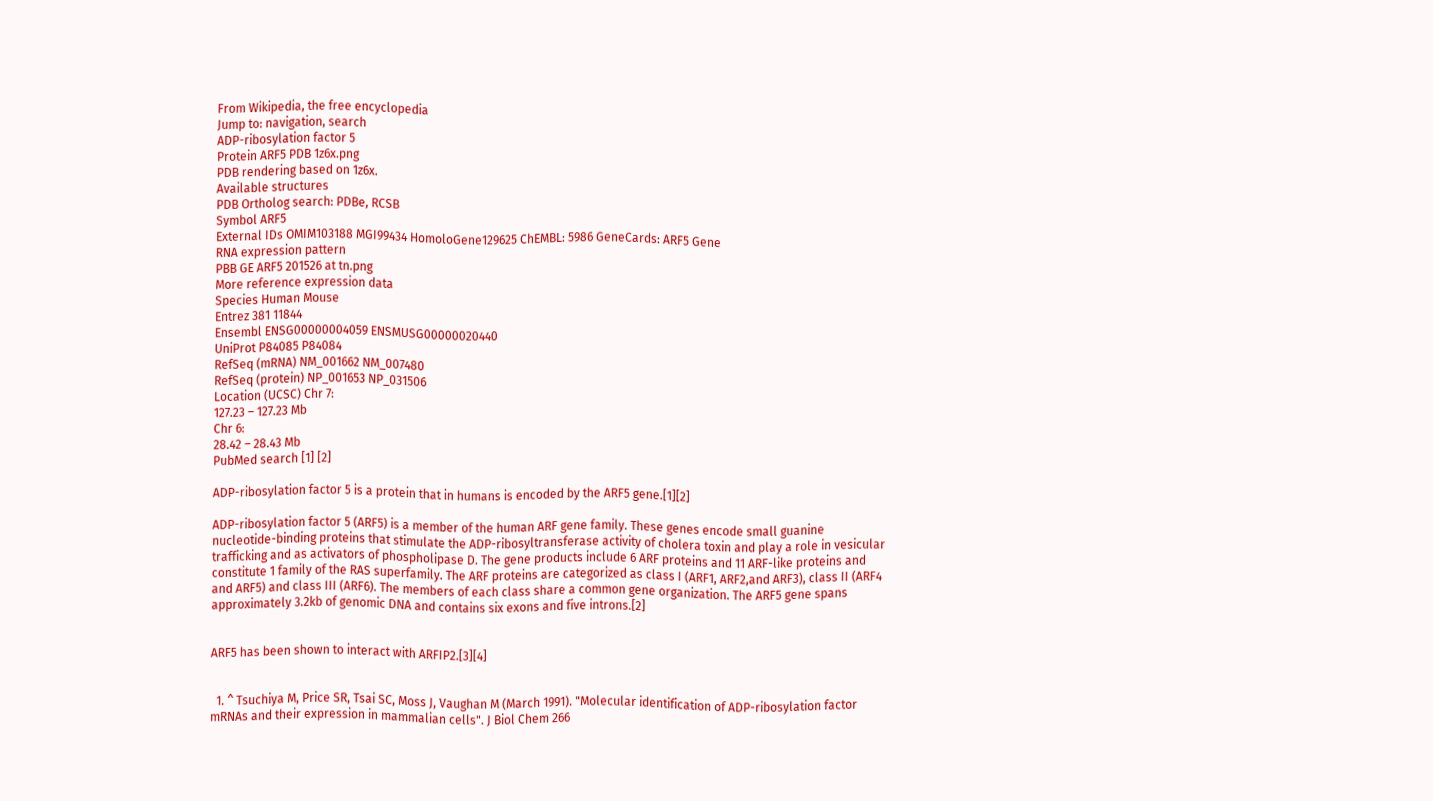From Wikipedia, the free encyclopedia
Jump to: navigation, search
ADP-ribosylation factor 5
Protein ARF5 PDB 1z6x.png
PDB rendering based on 1z6x.
Available structures
PDB Ortholog search: PDBe, RCSB
Symbol ARF5
External IDs OMIM103188 MGI99434 HomoloGene129625 ChEMBL: 5986 GeneCards: ARF5 Gene
RNA expression pattern
PBB GE ARF5 201526 at tn.png
More reference expression data
Species Human Mouse
Entrez 381 11844
Ensembl ENSG00000004059 ENSMUSG00000020440
UniProt P84085 P84084
RefSeq (mRNA) NM_001662 NM_007480
RefSeq (protein) NP_001653 NP_031506
Location (UCSC) Chr 7:
127.23 – 127.23 Mb
Chr 6:
28.42 – 28.43 Mb
PubMed search [1] [2]

ADP-ribosylation factor 5 is a protein that in humans is encoded by the ARF5 gene.[1][2]

ADP-ribosylation factor 5 (ARF5) is a member of the human ARF gene family. These genes encode small guanine nucleotide-binding proteins that stimulate the ADP-ribosyltransferase activity of cholera toxin and play a role in vesicular trafficking and as activators of phospholipase D. The gene products include 6 ARF proteins and 11 ARF-like proteins and constitute 1 family of the RAS superfamily. The ARF proteins are categorized as class I (ARF1, ARF2,and ARF3), class II (ARF4 and ARF5) and class III (ARF6). The members of each class share a common gene organization. The ARF5 gene spans approximately 3.2kb of genomic DNA and contains six exons and five introns.[2]


ARF5 has been shown to interact with ARFIP2.[3][4]


  1. ^ Tsuchiya M, Price SR, Tsai SC, Moss J, Vaughan M (March 1991). "Molecular identification of ADP-ribosylation factor mRNAs and their expression in mammalian cells". J Biol Chem 266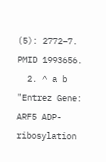(5): 2772–7. PMID 1993656.
  2. ^ a b "Entrez Gene: ARF5 ADP-ribosylation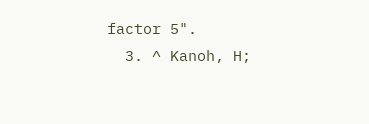factor 5".
  3. ^ Kanoh, H;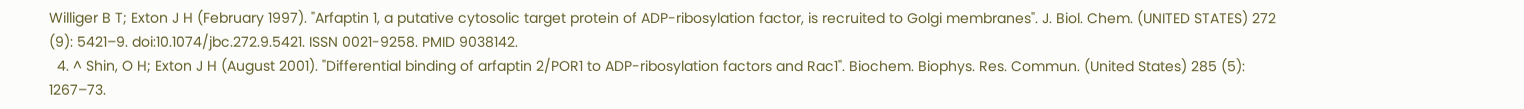Williger B T; Exton J H (February 1997). "Arfaptin 1, a putative cytosolic target protein of ADP-ribosylation factor, is recruited to Golgi membranes". J. Biol. Chem. (UNITED STATES) 272 (9): 5421–9. doi:10.1074/jbc.272.9.5421. ISSN 0021-9258. PMID 9038142.
  4. ^ Shin, O H; Exton J H (August 2001). "Differential binding of arfaptin 2/POR1 to ADP-ribosylation factors and Rac1". Biochem. Biophys. Res. Commun. (United States) 285 (5): 1267–73.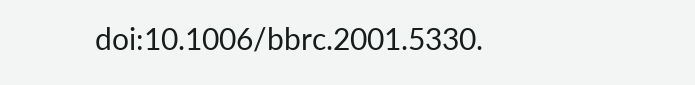doi:10.1006/bbrc.2001.5330.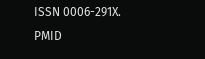ISSN 0006-291X. PMID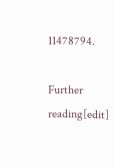11478794.

Further reading[edit]